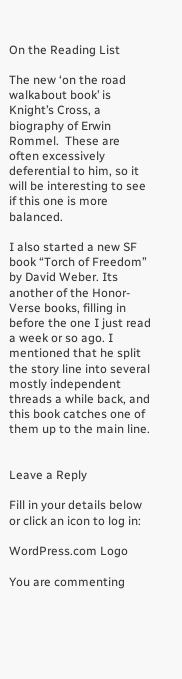On the Reading List

The new ‘on the road walkabout book’ is Knight’s Cross, a biography of Erwin Rommel.  These are often excessively deferential to him, so it will be interesting to see if this one is more balanced.

I also started a new SF book “Torch of Freedom” by David Weber. Its another of the Honor-Verse books, filling in before the one I just read a week or so ago. I mentioned that he split the story line into several mostly independent threads a while back, and this book catches one of them up to the main line.


Leave a Reply

Fill in your details below or click an icon to log in:

WordPress.com Logo

You are commenting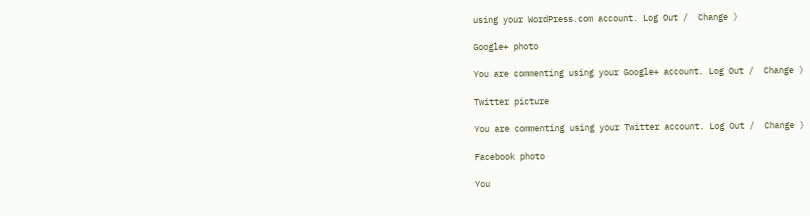using your WordPress.com account. Log Out /  Change )

Google+ photo

You are commenting using your Google+ account. Log Out /  Change )

Twitter picture

You are commenting using your Twitter account. Log Out /  Change )

Facebook photo

You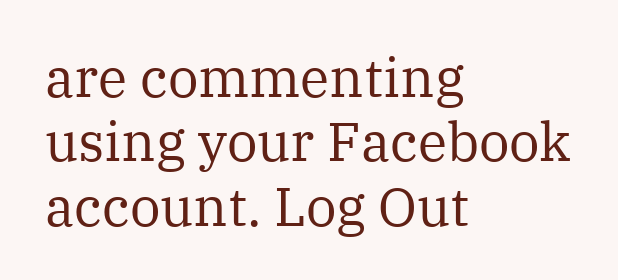are commenting using your Facebook account. Log Out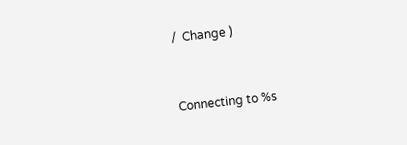/  Change )


Connecting to %s